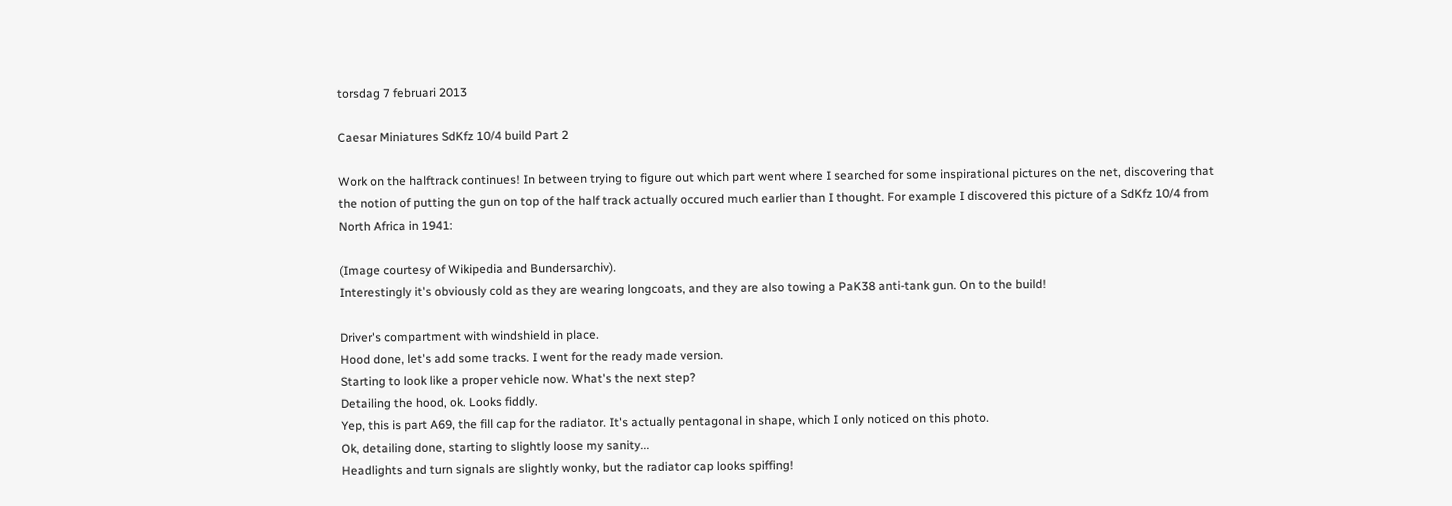torsdag 7 februari 2013

Caesar Miniatures SdKfz 10/4 build Part 2

Work on the halftrack continues! In between trying to figure out which part went where I searched for some inspirational pictures on the net, discovering that the notion of putting the gun on top of the half track actually occured much earlier than I thought. For example I discovered this picture of a SdKfz 10/4 from North Africa in 1941:

(Image courtesy of Wikipedia and Bundersarchiv).
Interestingly it's obviously cold as they are wearing longcoats, and they are also towing a PaK38 anti-tank gun. On to the build!

Driver's compartment with windshield in place.
Hood done, let's add some tracks. I went for the ready made version.
Starting to look like a proper vehicle now. What's the next step?
Detailing the hood, ok. Looks fiddly.
Yep, this is part A69, the fill cap for the radiator. It's actually pentagonal in shape, which I only noticed on this photo.
Ok, detailing done, starting to slightly loose my sanity...
Headlights and turn signals are slightly wonky, but the radiator cap looks spiffing!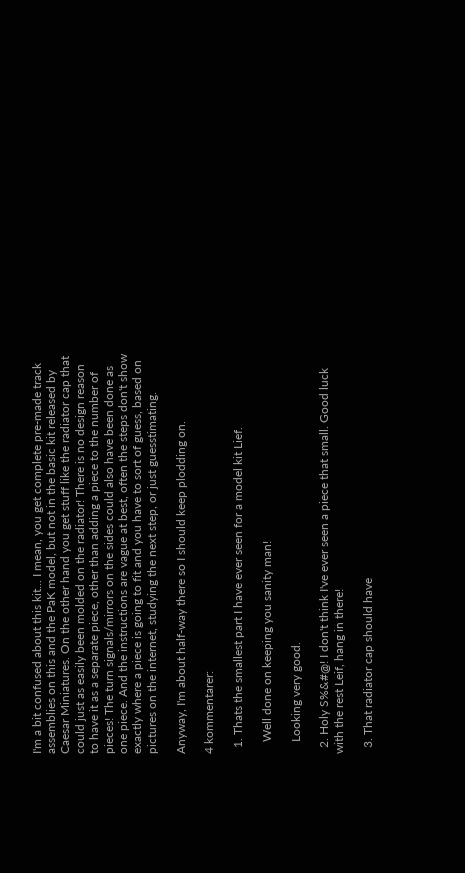I'm a bit confused about this kit... I mean, you get complete pre-made track assemblies on this and the PaK model, but not in the basic kit released by Caesar Miniatures. On the other hand you get stuff like the radiator cap that could just as easily been molded on the radiator! There is no design reason to have it as a separate piece, other than adding a piece to the number of pieces! The turn signals/mirrors on the sides could also have been done as one piece. And the instructions are vague at best, often the steps don't show exactly where a piece is going to fit and you have to sort of guess, based on pictures on the internet, studying the next step, or just guesstimating.

Anyway, I'm about half-way there so I should keep plodding on.

4 kommentarer:

  1. Thats the smallest part I have ever seen for a model kit Lief.

    Well done on keeping you sanity man!

    Looking very good.

  2. Holy S%&#@! I don't think I've ever seen a piece that small. Good luck with the rest Leif, hang in there!

  3. That radiator cap should have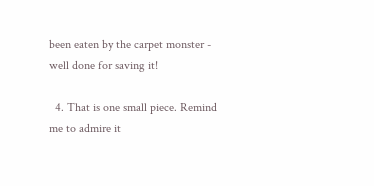been eaten by the carpet monster - well done for saving it!

  4. That is one small piece. Remind me to admire it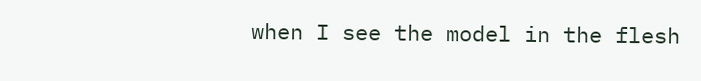when I see the model in the flesh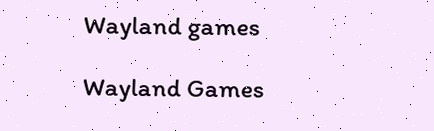Wayland games

Wayland Games